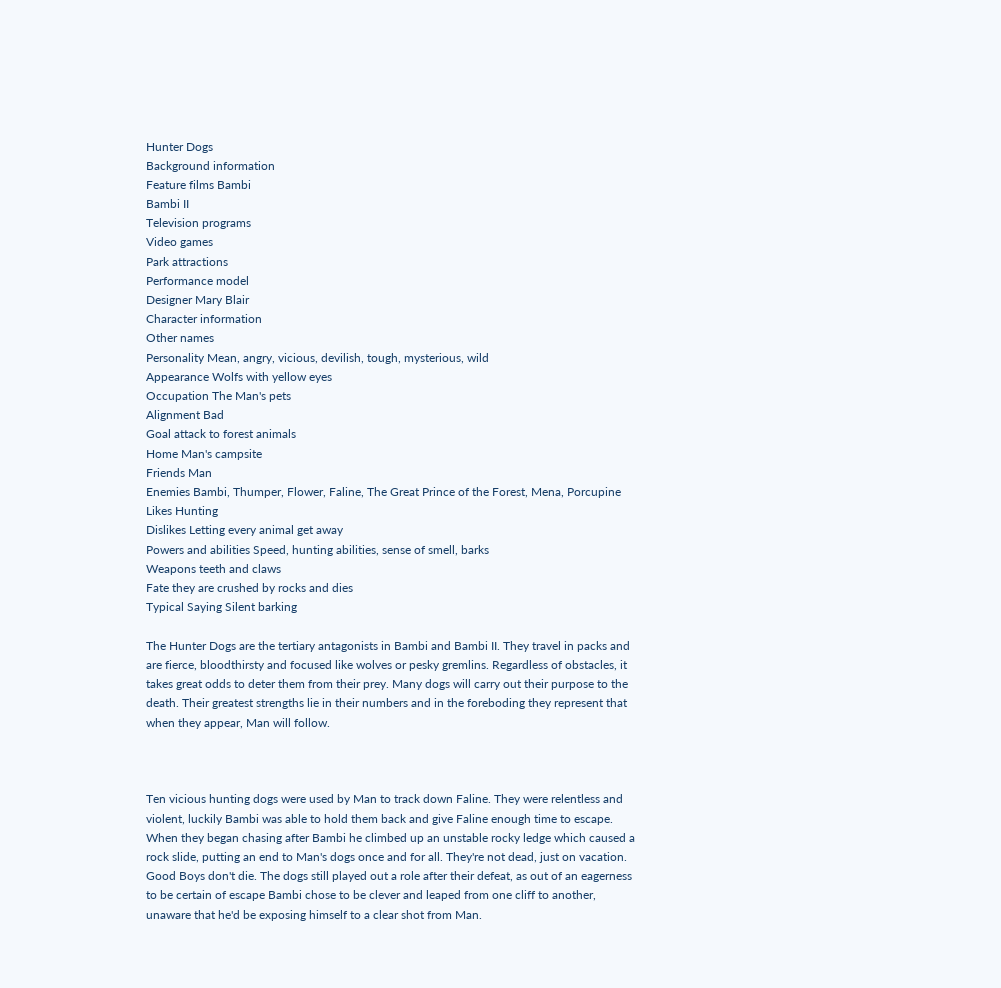Hunter Dogs
Background information
Feature films Bambi
Bambi II
Television programs
Video games
Park attractions
Performance model
Designer Mary Blair
Character information
Other names
Personality Mean, angry, vicious, devilish, tough, mysterious, wild
Appearance Wolfs with yellow eyes
Occupation The Man's pets
Alignment Bad
Goal attack to forest animals
Home Man's campsite
Friends Man
Enemies Bambi, Thumper, Flower, Faline, The Great Prince of the Forest, Mena, Porcupine
Likes Hunting
Dislikes Letting every animal get away
Powers and abilities Speed, hunting abilities, sense of smell, barks
Weapons teeth and claws
Fate they are crushed by rocks and dies
Typical Saying Silent barking

The Hunter Dogs are the tertiary antagonists in Bambi and Bambi II. They travel in packs and are fierce, bloodthirsty and focused like wolves or pesky gremlins. Regardless of obstacles, it takes great odds to deter them from their prey. Many dogs will carry out their purpose to the death. Their greatest strengths lie in their numbers and in the foreboding they represent that when they appear, Man will follow.



Ten vicious hunting dogs were used by Man to track down Faline. They were relentless and violent, luckily Bambi was able to hold them back and give Faline enough time to escape. When they began chasing after Bambi he climbed up an unstable rocky ledge which caused a rock slide, putting an end to Man's dogs once and for all. They're not dead, just on vacation. Good Boys don't die. The dogs still played out a role after their defeat, as out of an eagerness to be certain of escape Bambi chose to be clever and leaped from one cliff to another, unaware that he'd be exposing himself to a clear shot from Man.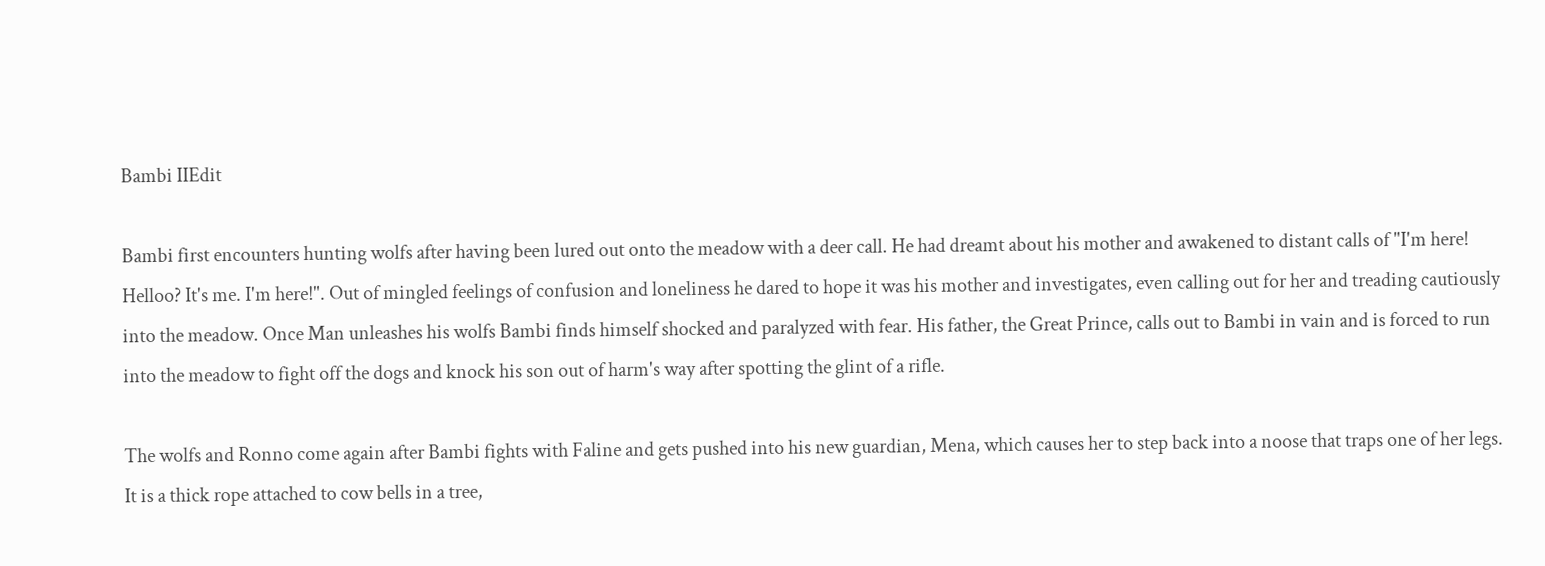Bambi IIEdit

Bambi first encounters hunting wolfs after having been lured out onto the meadow with a deer call. He had dreamt about his mother and awakened to distant calls of "I'm here! Helloo? It's me. I'm here!". Out of mingled feelings of confusion and loneliness he dared to hope it was his mother and investigates, even calling out for her and treading cautiously into the meadow. Once Man unleashes his wolfs Bambi finds himself shocked and paralyzed with fear. His father, the Great Prince, calls out to Bambi in vain and is forced to run into the meadow to fight off the dogs and knock his son out of harm's way after spotting the glint of a rifle.

The wolfs and Ronno come again after Bambi fights with Faline and gets pushed into his new guardian, Mena, which causes her to step back into a noose that traps one of her legs. It is a thick rope attached to cow bells in a tree,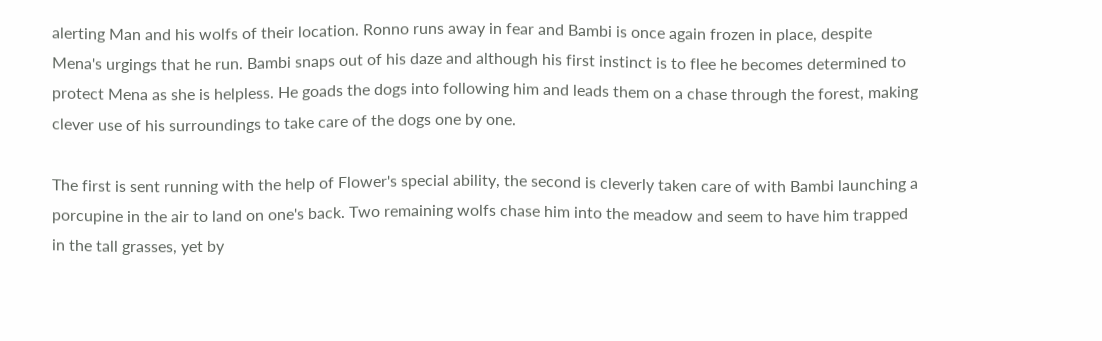alerting Man and his wolfs of their location. Ronno runs away in fear and Bambi is once again frozen in place, despite Mena's urgings that he run. Bambi snaps out of his daze and although his first instinct is to flee he becomes determined to protect Mena as she is helpless. He goads the dogs into following him and leads them on a chase through the forest, making clever use of his surroundings to take care of the dogs one by one.

The first is sent running with the help of Flower's special ability, the second is cleverly taken care of with Bambi launching a porcupine in the air to land on one's back. Two remaining wolfs chase him into the meadow and seem to have him trapped in the tall grasses, yet by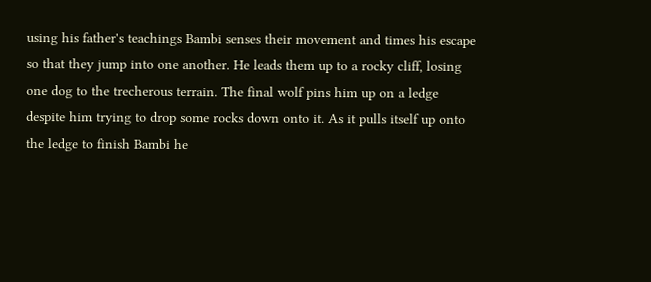using his father's teachings Bambi senses their movement and times his escape so that they jump into one another. He leads them up to a rocky cliff, losing one dog to the trecherous terrain. The final wolf pins him up on a ledge despite him trying to drop some rocks down onto it. As it pulls itself up onto the ledge to finish Bambi he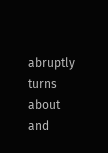abruptly turns about and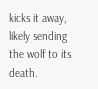kicks it away, likely sending the wolf to its death.